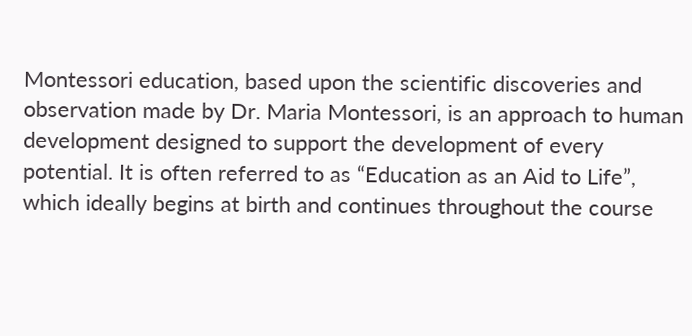Montessori education, based upon the scientific discoveries and observation made by Dr. Maria Montessori, is an approach to human development designed to support the development of every potential. It is often referred to as “Education as an Aid to Life”, which ideally begins at birth and continues throughout the course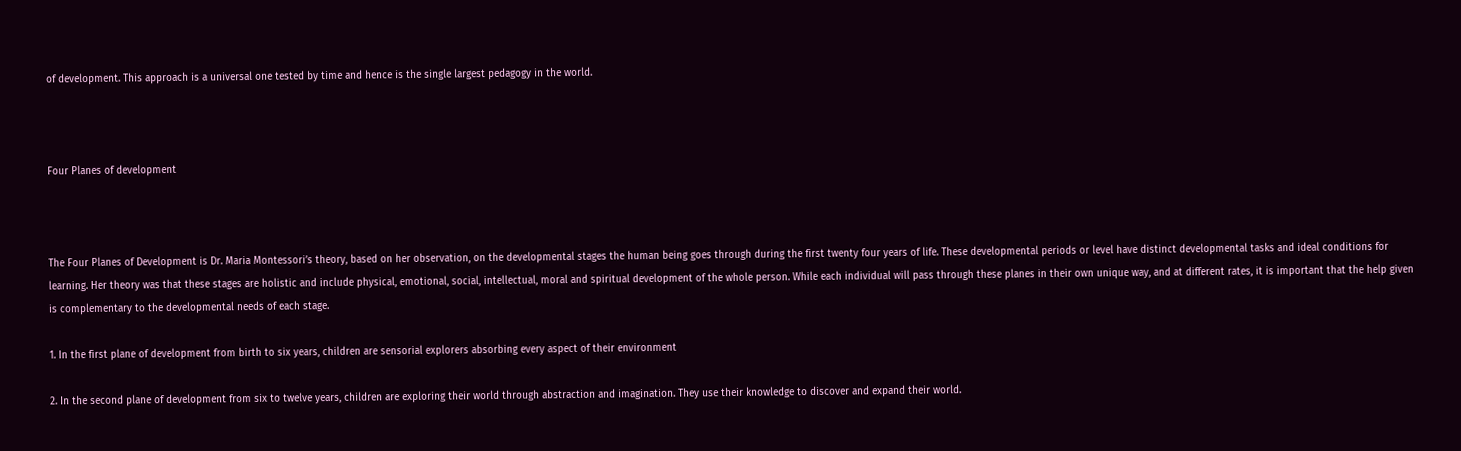of development. This approach is a universal one tested by time and hence is the single largest pedagogy in the world.



Four Planes of development



The Four Planes of Development is Dr. Maria Montessori’s theory, based on her observation, on the developmental stages the human being goes through during the first twenty four years of life. These developmental periods or level have distinct developmental tasks and ideal conditions for learning. Her theory was that these stages are holistic and include physical, emotional, social, intellectual, moral and spiritual development of the whole person. While each individual will pass through these planes in their own unique way, and at different rates, it is important that the help given is complementary to the developmental needs of each stage.

1. In the first plane of development from birth to six years, children are sensorial explorers absorbing every aspect of their environment

2. In the second plane of development from six to twelve years, children are exploring their world through abstraction and imagination. They use their knowledge to discover and expand their world.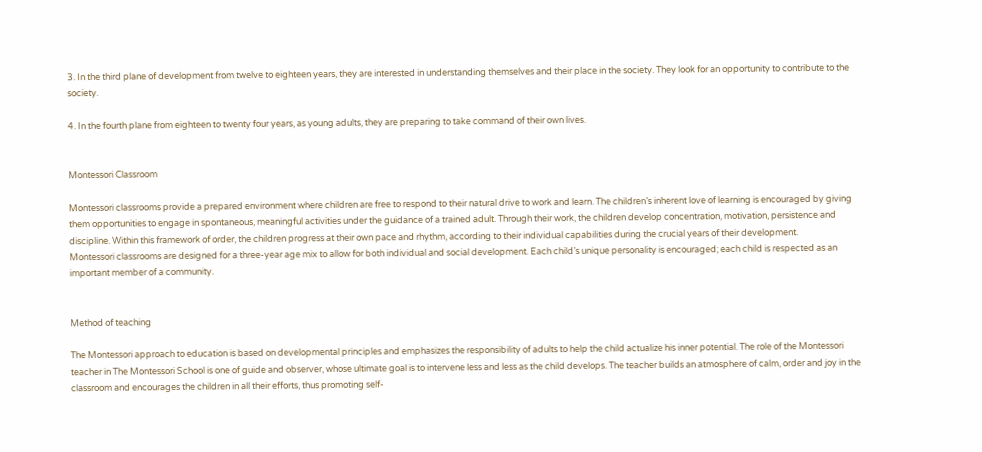3. In the third plane of development from twelve to eighteen years, they are interested in understanding themselves and their place in the society. They look for an opportunity to contribute to the society.

4. In the fourth plane from eighteen to twenty four years, as young adults, they are preparing to take command of their own lives.


Montessori Classroom

Montessori classrooms provide a prepared environment where children are free to respond to their natural drive to work and learn. The children’s inherent love of learning is encouraged by giving them opportunities to engage in spontaneous, meaningful activities under the guidance of a trained adult. Through their work, the children develop concentration, motivation, persistence and discipline. Within this framework of order, the children progress at their own pace and rhythm, according to their individual capabilities during the crucial years of their development.
Montessori classrooms are designed for a three-year age mix to allow for both individual and social development. Each child’s unique personality is encouraged; each child is respected as an important member of a community.


Method of teaching

The Montessori approach to education is based on developmental principles and emphasizes the responsibility of adults to help the child actualize his inner potential. The role of the Montessori teacher in The Montessori School is one of guide and observer, whose ultimate goal is to intervene less and less as the child develops. The teacher builds an atmosphere of calm, order and joy in the classroom and encourages the children in all their efforts, thus promoting self-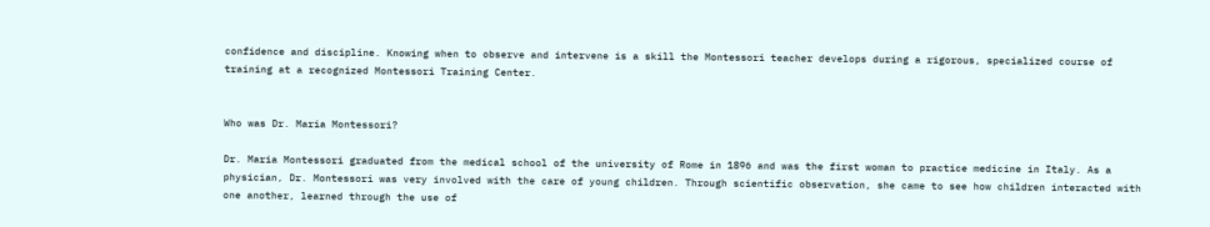confidence and discipline. Knowing when to observe and intervene is a skill the Montessori teacher develops during a rigorous, specialized course of training at a recognized Montessori Training Center.


Who was Dr. Maria Montessori?

Dr. Maria Montessori graduated from the medical school of the university of Rome in 1896 and was the first woman to practice medicine in Italy. As a physician, Dr. Montessori was very involved with the care of young children. Through scientific observation, she came to see how children interacted with one another, learned through the use of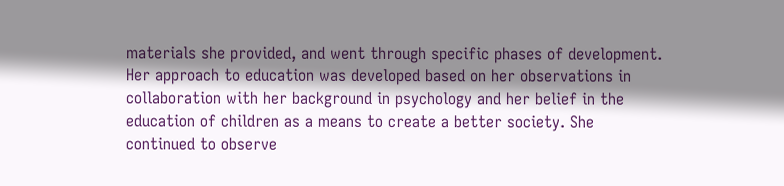materials she provided, and went through specific phases of development.
Her approach to education was developed based on her observations in collaboration with her background in psychology and her belief in the education of children as a means to create a better society. She continued to observe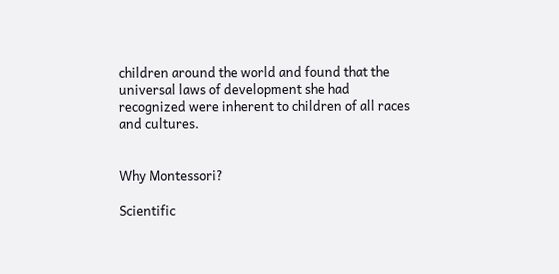children around the world and found that the universal laws of development she had recognized were inherent to children of all races and cultures.


Why Montessori?

Scientific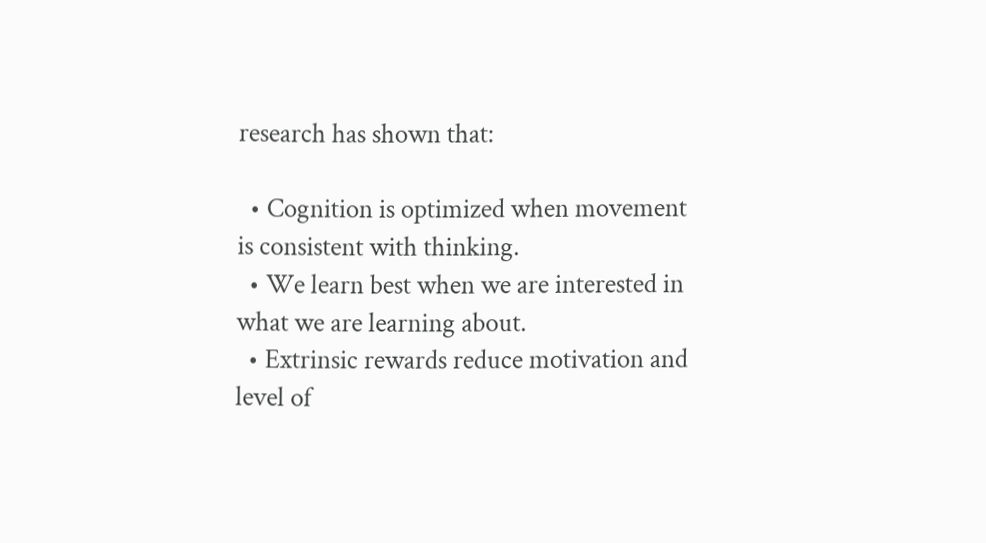research has shown that:

  • Cognition is optimized when movement is consistent with thinking.
  • We learn best when we are interested in what we are learning about.
  • Extrinsic rewards reduce motivation and level of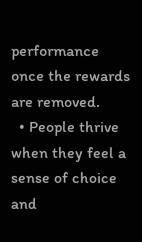performance once the rewards are removed.
  • People thrive when they feel a sense of choice and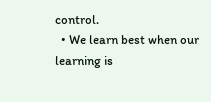control.
  • We learn best when our learning is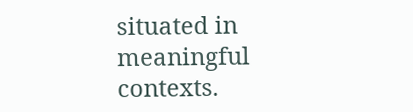situated in meaningful contexts.